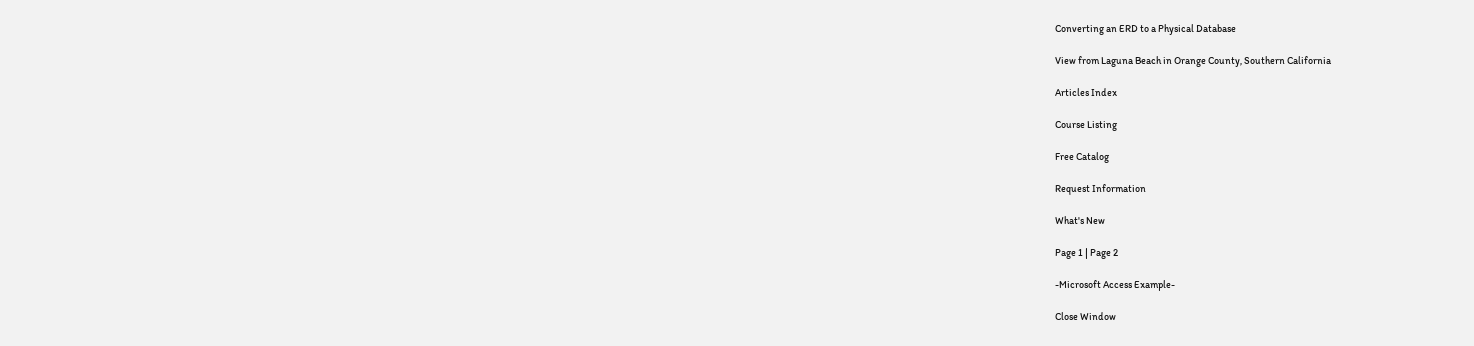Converting an ERD to a Physical Database

View from Laguna Beach in Orange County, Southern California

Articles Index

Course Listing

Free Catalog

Request Information

What's New

Page 1 | Page 2

-Microsoft Access Example-

Close Window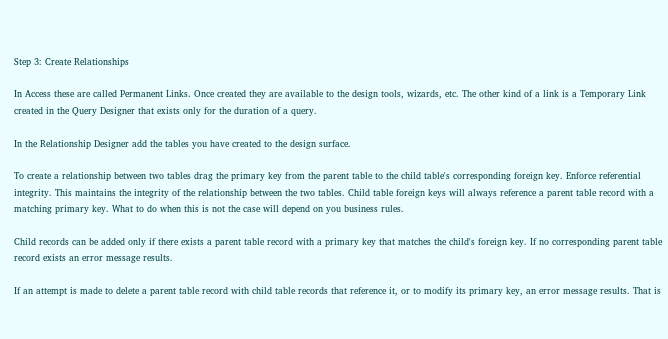Step 3: Create Relationships

In Access these are called Permanent Links. Once created they are available to the design tools, wizards, etc. The other kind of a link is a Temporary Link created in the Query Designer that exists only for the duration of a query.

In the Relationship Designer add the tables you have created to the design surface.

To create a relationship between two tables drag the primary key from the parent table to the child table's corresponding foreign key. Enforce referential integrity. This maintains the integrity of the relationship between the two tables. Child table foreign keys will always reference a parent table record with a matching primary key. What to do when this is not the case will depend on you business rules.

Child records can be added only if there exists a parent table record with a primary key that matches the child's foreign key. If no corresponding parent table record exists an error message results.

If an attempt is made to delete a parent table record with child table records that reference it, or to modify its primary key, an error message results. That is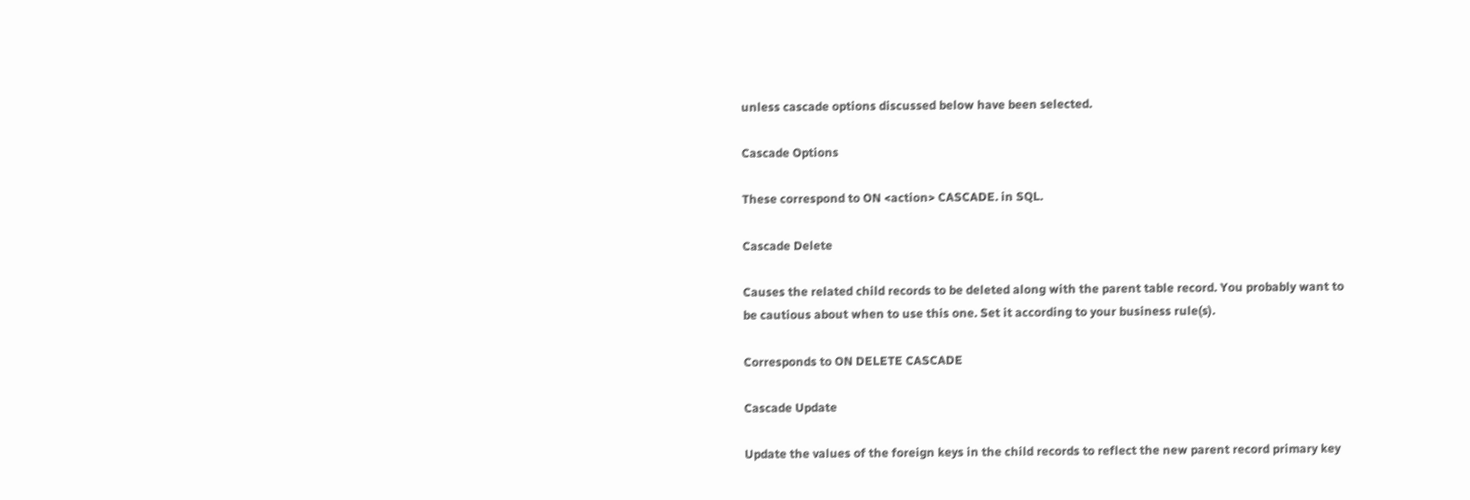unless cascade options discussed below have been selected.

Cascade Options

These correspond to ON <action> CASCADE. in SQL.

Cascade Delete

Causes the related child records to be deleted along with the parent table record. You probably want to be cautious about when to use this one. Set it according to your business rule(s).

Corresponds to ON DELETE CASCADE

Cascade Update

Update the values of the foreign keys in the child records to reflect the new parent record primary key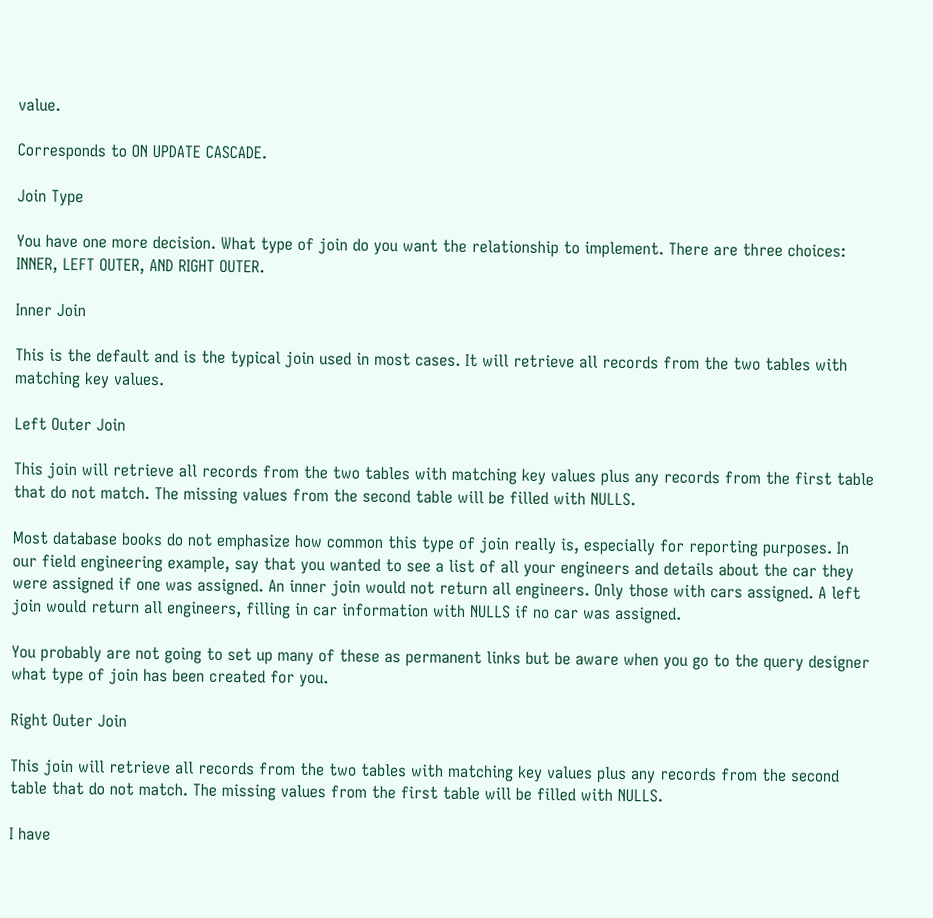value.

Corresponds to ON UPDATE CASCADE.

Join Type

You have one more decision. What type of join do you want the relationship to implement. There are three choices: INNER, LEFT OUTER, AND RIGHT OUTER.

Inner Join

This is the default and is the typical join used in most cases. It will retrieve all records from the two tables with matching key values.

Left Outer Join

This join will retrieve all records from the two tables with matching key values plus any records from the first table that do not match. The missing values from the second table will be filled with NULLS.

Most database books do not emphasize how common this type of join really is, especially for reporting purposes. In our field engineering example, say that you wanted to see a list of all your engineers and details about the car they were assigned if one was assigned. An inner join would not return all engineers. Only those with cars assigned. A left join would return all engineers, filling in car information with NULLS if no car was assigned.

You probably are not going to set up many of these as permanent links but be aware when you go to the query designer what type of join has been created for you.

Right Outer Join

This join will retrieve all records from the two tables with matching key values plus any records from the second table that do not match. The missing values from the first table will be filled with NULLS.

I have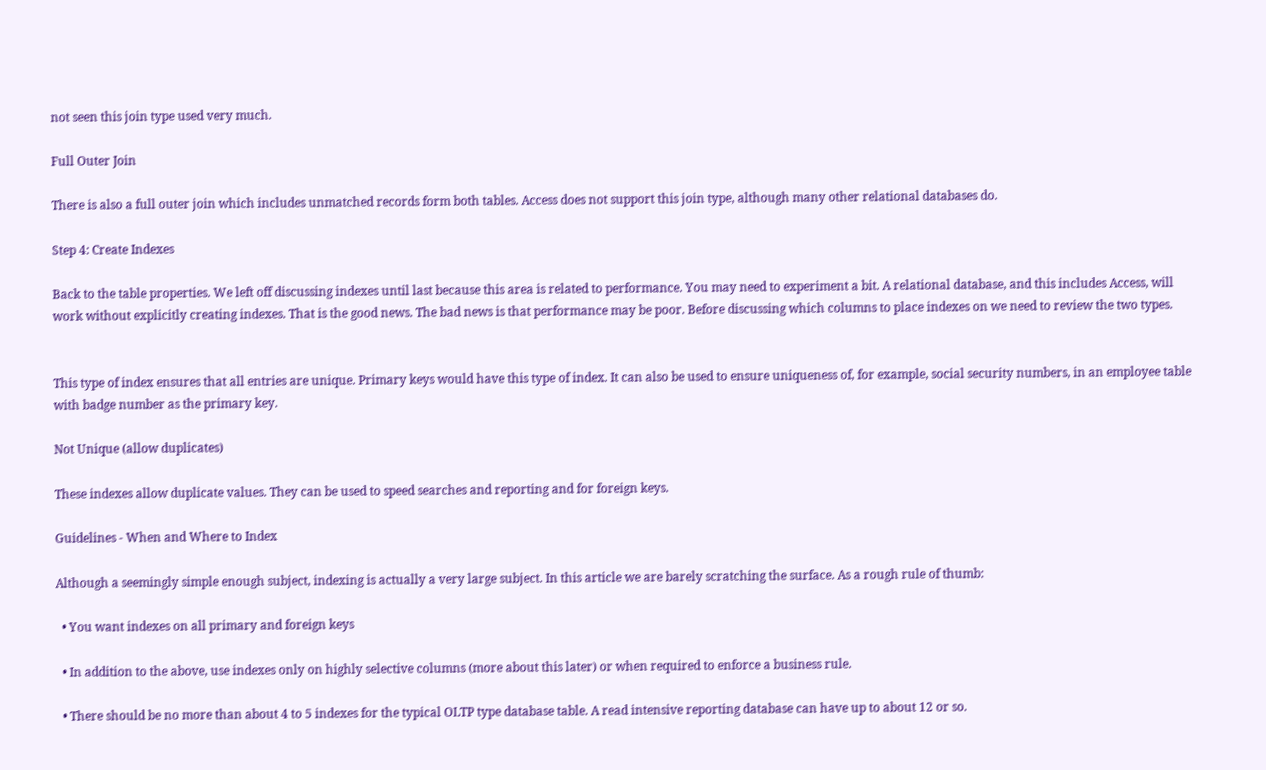not seen this join type used very much.

Full Outer Join

There is also a full outer join which includes unmatched records form both tables. Access does not support this join type, although many other relational databases do.

Step 4: Create Indexes

Back to the table properties. We left off discussing indexes until last because this area is related to performance. You may need to experiment a bit. A relational database, and this includes Access, will work without explicitly creating indexes. That is the good news. The bad news is that performance may be poor. Before discussing which columns to place indexes on we need to review the two types.


This type of index ensures that all entries are unique. Primary keys would have this type of index. It can also be used to ensure uniqueness of, for example, social security numbers, in an employee table with badge number as the primary key.

Not Unique (allow duplicates)

These indexes allow duplicate values. They can be used to speed searches and reporting and for foreign keys.

Guidelines - When and Where to Index

Although a seemingly simple enough subject, indexing is actually a very large subject. In this article we are barely scratching the surface. As a rough rule of thumb:

  • You want indexes on all primary and foreign keys

  • In addition to the above, use indexes only on highly selective columns (more about this later) or when required to enforce a business rule.

  • There should be no more than about 4 to 5 indexes for the typical OLTP type database table. A read intensive reporting database can have up to about 12 or so.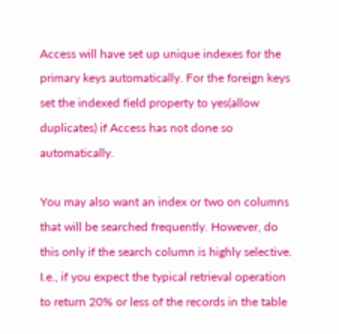Access will have set up unique indexes for the primary keys automatically. For the foreign keys set the indexed field property to yes(allow duplicates) if Access has not done so automatically.

You may also want an index or two on columns that will be searched frequently. However, do this only if the search column is highly selective. I.e., if you expect the typical retrieval operation to return 20% or less of the records in the table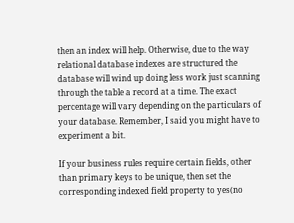then an index will help. Otherwise, due to the way relational database indexes are structured the database will wind up doing less work just scanning through the table a record at a time. The exact percentage will vary depending on the particulars of your database. Remember, I said you might have to experiment a bit.

If your business rules require certain fields, other than primary keys to be unique, then set the corresponding indexed field property to yes(no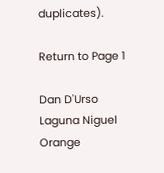duplicates).

Return to Page 1

Dan D'Urso
Laguna Niguel
Orange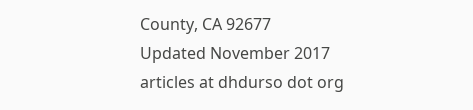County, CA 92677
Updated November 2017
articles at dhdurso dot org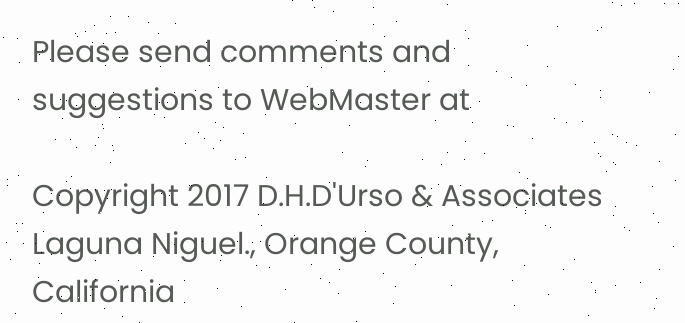Please send comments and suggestions to WebMaster at

Copyright 2017 D.H.D'Urso & Associates
Laguna Niguel., Orange County, California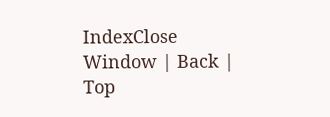IndexClose Window | Back | Top